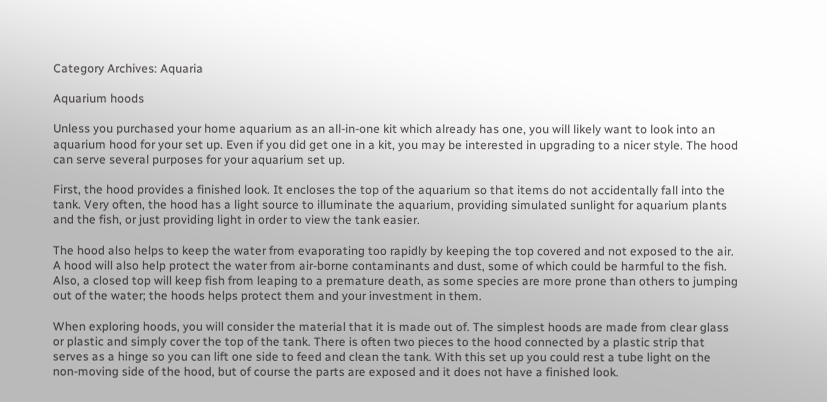Category Archives: Aquaria

Aquarium hoods

Unless you purchased your home aquarium as an all-in-one kit which already has one, you will likely want to look into an aquarium hood for your set up. Even if you did get one in a kit, you may be interested in upgrading to a nicer style. The hood can serve several purposes for your aquarium set up.

First, the hood provides a finished look. It encloses the top of the aquarium so that items do not accidentally fall into the tank. Very often, the hood has a light source to illuminate the aquarium, providing simulated sunlight for aquarium plants and the fish, or just providing light in order to view the tank easier.

The hood also helps to keep the water from evaporating too rapidly by keeping the top covered and not exposed to the air. A hood will also help protect the water from air-borne contaminants and dust, some of which could be harmful to the fish. Also, a closed top will keep fish from leaping to a premature death, as some species are more prone than others to jumping out of the water; the hoods helps protect them and your investment in them.

When exploring hoods, you will consider the material that it is made out of. The simplest hoods are made from clear glass or plastic and simply cover the top of the tank. There is often two pieces to the hood connected by a plastic strip that serves as a hinge so you can lift one side to feed and clean the tank. With this set up you could rest a tube light on the non-moving side of the hood, but of course the parts are exposed and it does not have a finished look.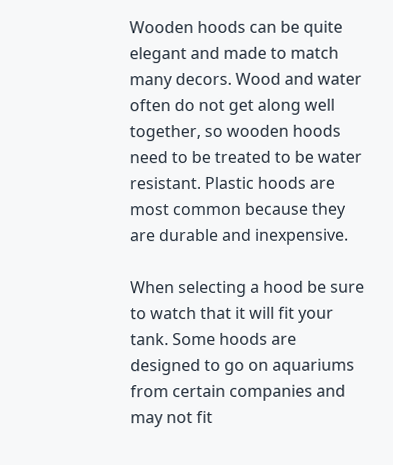Wooden hoods can be quite elegant and made to match many decors. Wood and water often do not get along well together, so wooden hoods need to be treated to be water resistant. Plastic hoods are most common because they are durable and inexpensive.

When selecting a hood be sure to watch that it will fit your tank. Some hoods are designed to go on aquariums from certain companies and may not fit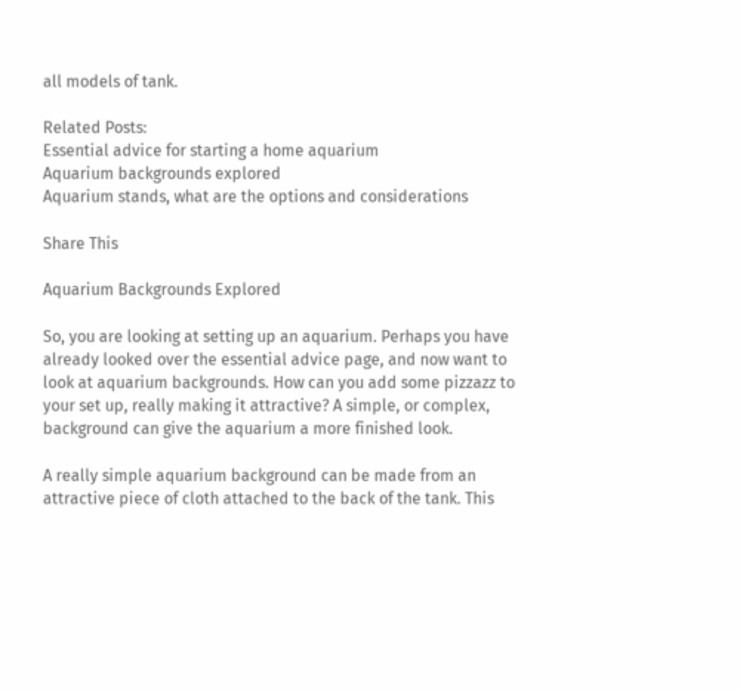all models of tank.

Related Posts:
Essential advice for starting a home aquarium
Aquarium backgrounds explored
Aquarium stands, what are the options and considerations

Share This

Aquarium Backgrounds Explored

So, you are looking at setting up an aquarium. Perhaps you have already looked over the essential advice page, and now want to look at aquarium backgrounds. How can you add some pizzazz to your set up, really making it attractive? A simple, or complex, background can give the aquarium a more finished look.

A really simple aquarium background can be made from an attractive piece of cloth attached to the back of the tank. This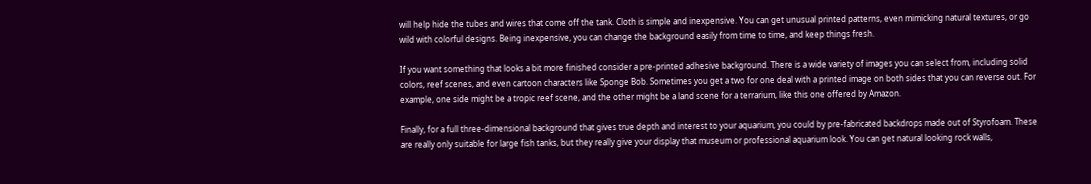will help hide the tubes and wires that come off the tank. Cloth is simple and inexpensive. You can get unusual printed patterns, even mimicking natural textures, or go wild with colorful designs. Being inexpensive, you can change the background easily from time to time, and keep things fresh.

If you want something that looks a bit more finished consider a pre-printed adhesive background. There is a wide variety of images you can select from, including solid colors, reef scenes, and even cartoon characters like Sponge Bob. Sometimes you get a two for one deal with a printed image on both sides that you can reverse out. For example, one side might be a tropic reef scene, and the other might be a land scene for a terrarium, like this one offered by Amazon.

Finally, for a full three-dimensional background that gives true depth and interest to your aquarium, you could by pre-fabricated backdrops made out of Styrofoam. These are really only suitable for large fish tanks, but they really give your display that museum or professional aquarium look. You can get natural looking rock walls,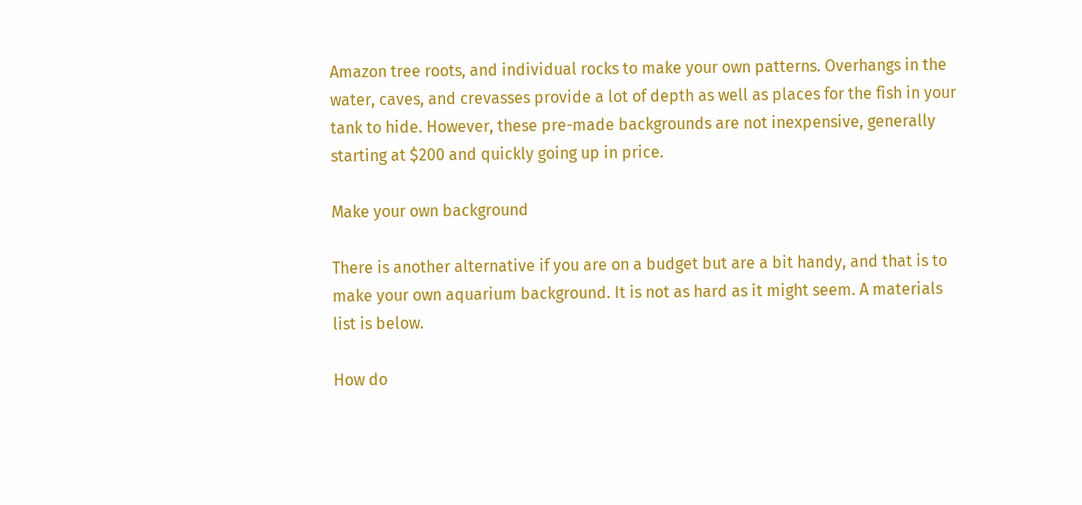Amazon tree roots, and individual rocks to make your own patterns. Overhangs in the water, caves, and crevasses provide a lot of depth as well as places for the fish in your tank to hide. However, these pre-made backgrounds are not inexpensive, generally starting at $200 and quickly going up in price.

Make your own background

There is another alternative if you are on a budget but are a bit handy, and that is to make your own aquarium background. It is not as hard as it might seem. A materials list is below.

How do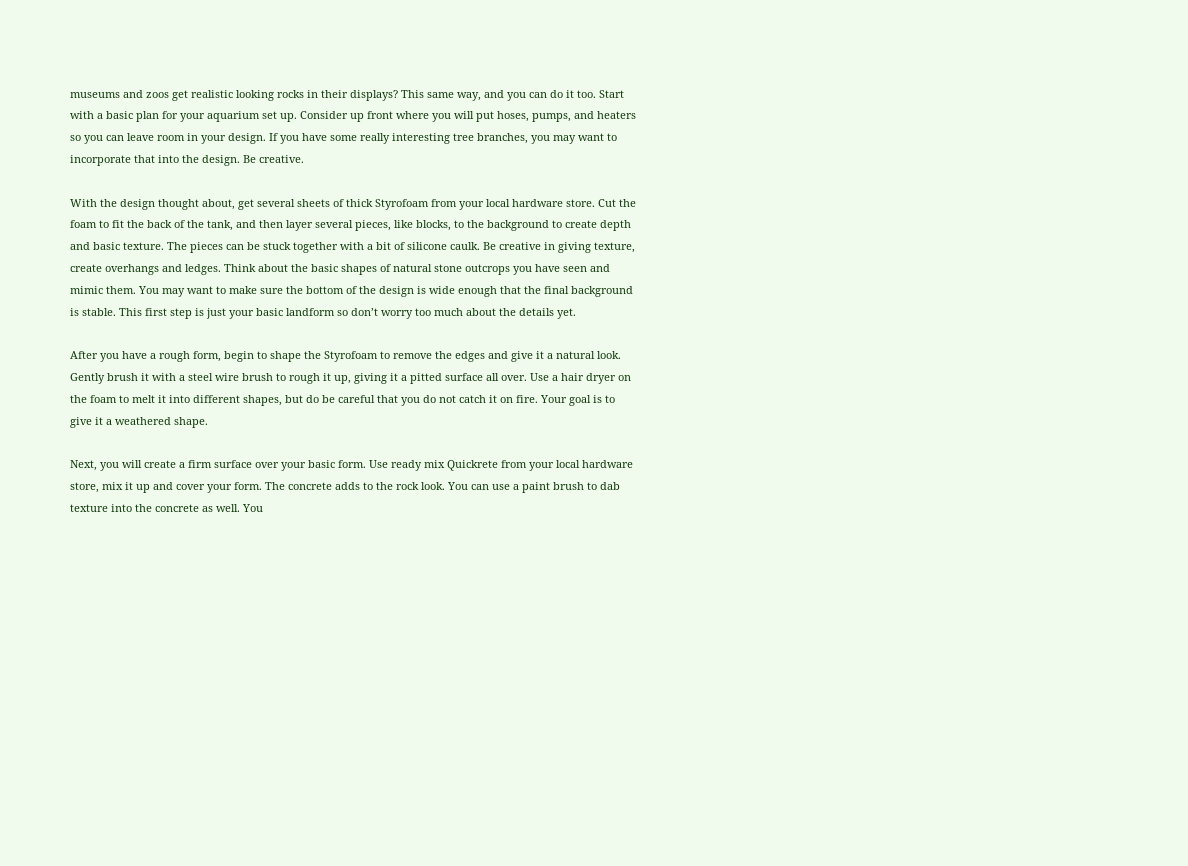museums and zoos get realistic looking rocks in their displays? This same way, and you can do it too. Start with a basic plan for your aquarium set up. Consider up front where you will put hoses, pumps, and heaters so you can leave room in your design. If you have some really interesting tree branches, you may want to incorporate that into the design. Be creative.

With the design thought about, get several sheets of thick Styrofoam from your local hardware store. Cut the foam to fit the back of the tank, and then layer several pieces, like blocks, to the background to create depth and basic texture. The pieces can be stuck together with a bit of silicone caulk. Be creative in giving texture, create overhangs and ledges. Think about the basic shapes of natural stone outcrops you have seen and mimic them. You may want to make sure the bottom of the design is wide enough that the final background is stable. This first step is just your basic landform so don’t worry too much about the details yet.

After you have a rough form, begin to shape the Styrofoam to remove the edges and give it a natural look. Gently brush it with a steel wire brush to rough it up, giving it a pitted surface all over. Use a hair dryer on the foam to melt it into different shapes, but do be careful that you do not catch it on fire. Your goal is to give it a weathered shape.

Next, you will create a firm surface over your basic form. Use ready mix Quickrete from your local hardware store, mix it up and cover your form. The concrete adds to the rock look. You can use a paint brush to dab texture into the concrete as well. You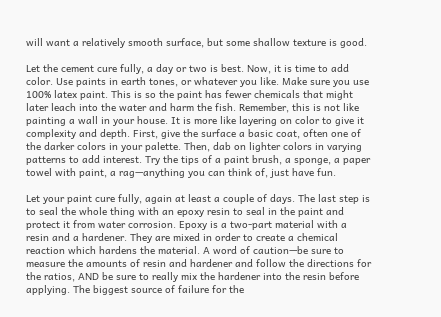will want a relatively smooth surface, but some shallow texture is good.

Let the cement cure fully, a day or two is best. Now, it is time to add color. Use paints in earth tones, or whatever you like. Make sure you use 100% latex paint. This is so the paint has fewer chemicals that might later leach into the water and harm the fish. Remember, this is not like painting a wall in your house. It is more like layering on color to give it complexity and depth. First, give the surface a basic coat, often one of the darker colors in your palette. Then, dab on lighter colors in varying patterns to add interest. Try the tips of a paint brush, a sponge, a paper towel with paint, a rag—anything you can think of, just have fun.

Let your paint cure fully, again at least a couple of days. The last step is to seal the whole thing with an epoxy resin to seal in the paint and protect it from water corrosion. Epoxy is a two-part material with a resin and a hardener. They are mixed in order to create a chemical reaction which hardens the material. A word of caution—be sure to measure the amounts of resin and hardener and follow the directions for the ratios, AND be sure to really mix the hardener into the resin before applying. The biggest source of failure for the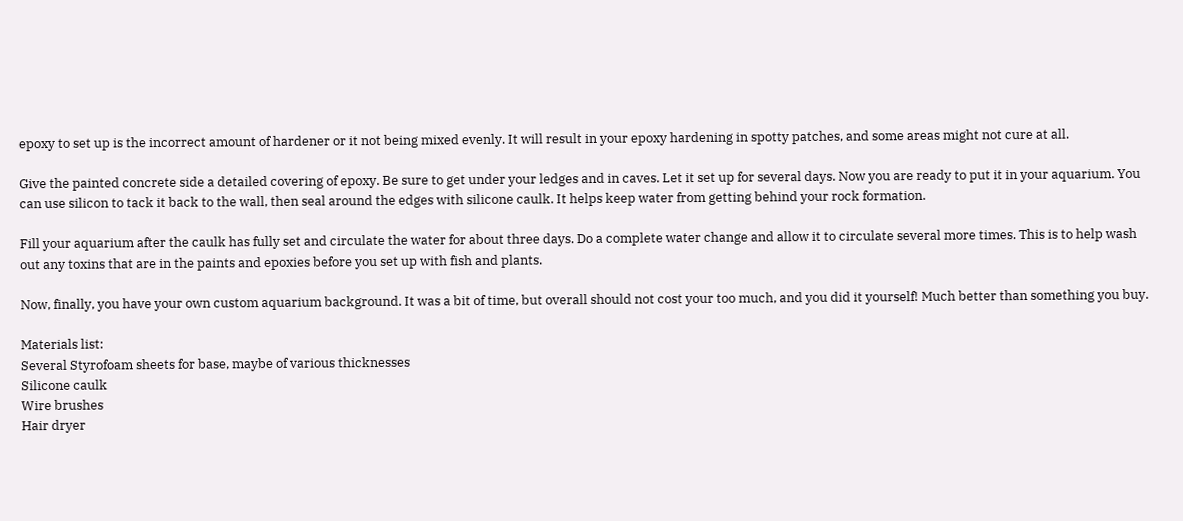epoxy to set up is the incorrect amount of hardener or it not being mixed evenly. It will result in your epoxy hardening in spotty patches, and some areas might not cure at all.

Give the painted concrete side a detailed covering of epoxy. Be sure to get under your ledges and in caves. Let it set up for several days. Now you are ready to put it in your aquarium. You can use silicon to tack it back to the wall, then seal around the edges with silicone caulk. It helps keep water from getting behind your rock formation.

Fill your aquarium after the caulk has fully set and circulate the water for about three days. Do a complete water change and allow it to circulate several more times. This is to help wash out any toxins that are in the paints and epoxies before you set up with fish and plants.

Now, finally, you have your own custom aquarium background. It was a bit of time, but overall should not cost your too much, and you did it yourself! Much better than something you buy.

Materials list:
Several Styrofoam sheets for base, maybe of various thicknesses
Silicone caulk
Wire brushes
Hair dryer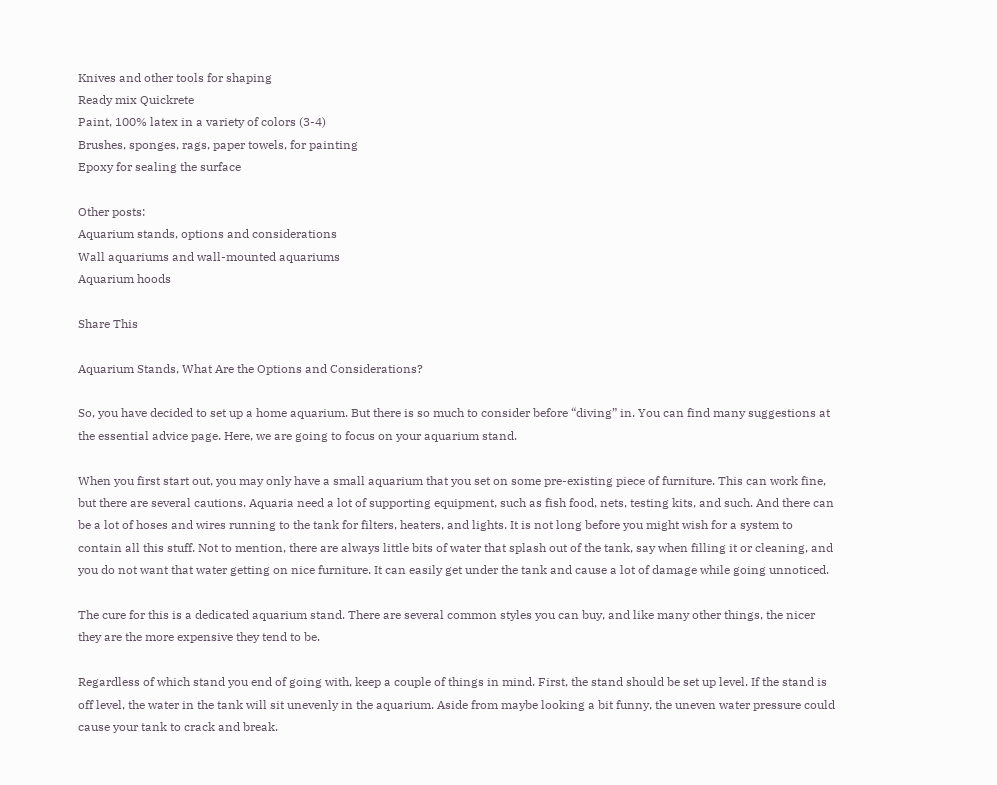Knives and other tools for shaping
Ready mix Quickrete
Paint, 100% latex in a variety of colors (3-4)
Brushes, sponges, rags, paper towels, for painting
Epoxy for sealing the surface

Other posts:
Aquarium stands, options and considerations
Wall aquariums and wall-mounted aquariums
Aquarium hoods

Share This

Aquarium Stands, What Are the Options and Considerations?

So, you have decided to set up a home aquarium. But there is so much to consider before “diving” in. You can find many suggestions at the essential advice page. Here, we are going to focus on your aquarium stand.

When you first start out, you may only have a small aquarium that you set on some pre-existing piece of furniture. This can work fine, but there are several cautions. Aquaria need a lot of supporting equipment, such as fish food, nets, testing kits, and such. And there can be a lot of hoses and wires running to the tank for filters, heaters, and lights. It is not long before you might wish for a system to contain all this stuff. Not to mention, there are always little bits of water that splash out of the tank, say when filling it or cleaning, and you do not want that water getting on nice furniture. It can easily get under the tank and cause a lot of damage while going unnoticed.

The cure for this is a dedicated aquarium stand. There are several common styles you can buy, and like many other things, the nicer they are the more expensive they tend to be.

Regardless of which stand you end of going with, keep a couple of things in mind. First, the stand should be set up level. If the stand is off level, the water in the tank will sit unevenly in the aquarium. Aside from maybe looking a bit funny, the uneven water pressure could cause your tank to crack and break.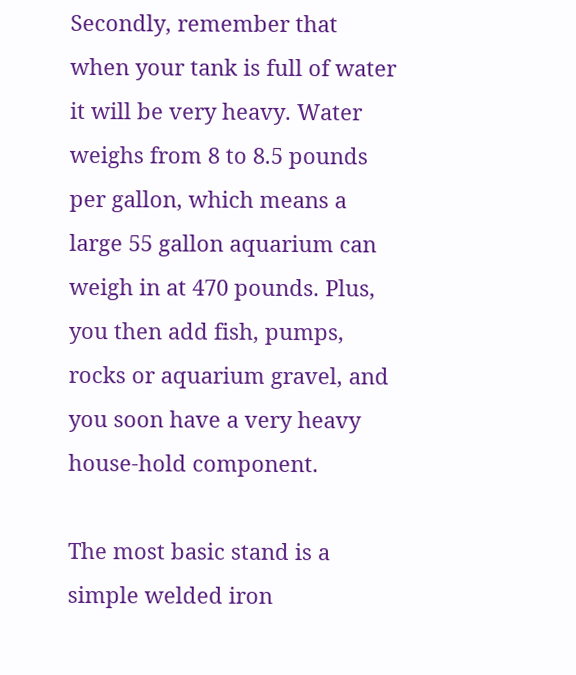Secondly, remember that when your tank is full of water it will be very heavy. Water weighs from 8 to 8.5 pounds per gallon, which means a large 55 gallon aquarium can weigh in at 470 pounds. Plus, you then add fish, pumps, rocks or aquarium gravel, and you soon have a very heavy house-hold component.

The most basic stand is a simple welded iron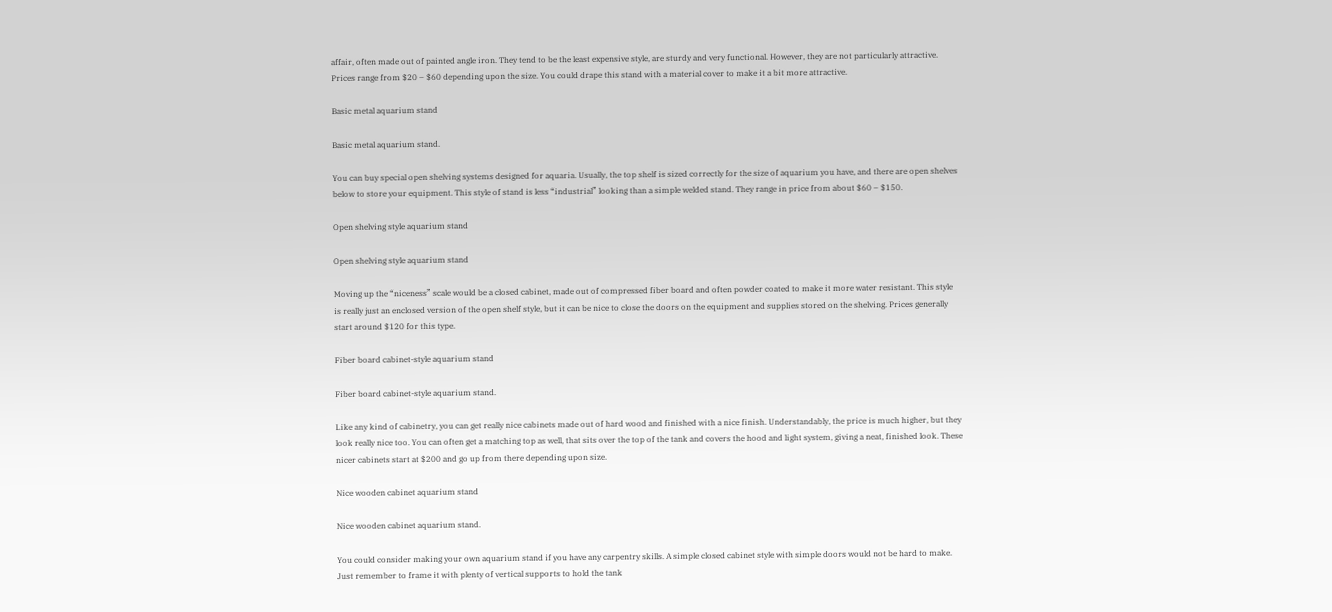affair, often made out of painted angle iron. They tend to be the least expensive style, are sturdy and very functional. However, they are not particularly attractive. Prices range from $20 – $60 depending upon the size. You could drape this stand with a material cover to make it a bit more attractive.

Basic metal aquarium stand

Basic metal aquarium stand.

You can buy special open shelving systems designed for aquaria. Usually, the top shelf is sized correctly for the size of aquarium you have, and there are open shelves below to store your equipment. This style of stand is less “industrial” looking than a simple welded stand. They range in price from about $60 – $150.

Open shelving style aquarium stand

Open shelving style aquarium stand

Moving up the “niceness” scale would be a closed cabinet, made out of compressed fiber board and often powder coated to make it more water resistant. This style is really just an enclosed version of the open shelf style, but it can be nice to close the doors on the equipment and supplies stored on the shelving. Prices generally start around $120 for this type.

Fiber board cabinet-style aquarium stand

Fiber board cabinet-style aquarium stand.

Like any kind of cabinetry, you can get really nice cabinets made out of hard wood and finished with a nice finish. Understandably, the price is much higher, but they look really nice too. You can often get a matching top as well, that sits over the top of the tank and covers the hood and light system, giving a neat, finished look. These nicer cabinets start at $200 and go up from there depending upon size.

Nice wooden cabinet aquarium stand

Nice wooden cabinet aquarium stand.

You could consider making your own aquarium stand if you have any carpentry skills. A simple closed cabinet style with simple doors would not be hard to make. Just remember to frame it with plenty of vertical supports to hold the tank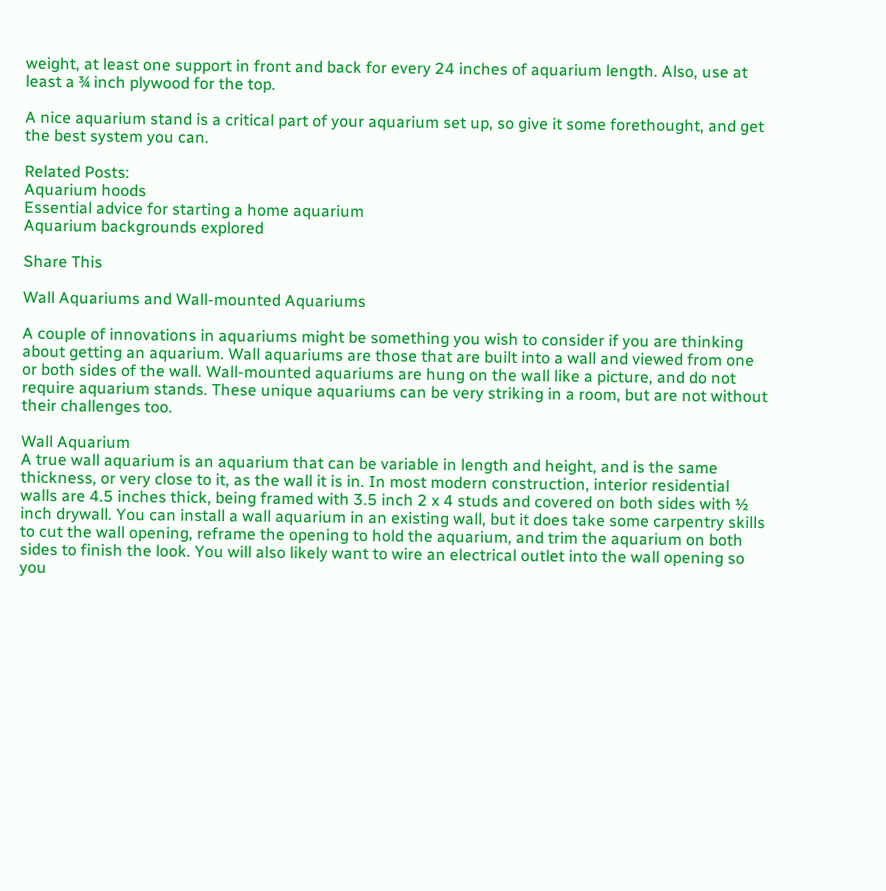weight, at least one support in front and back for every 24 inches of aquarium length. Also, use at least a ¾ inch plywood for the top.

A nice aquarium stand is a critical part of your aquarium set up, so give it some forethought, and get the best system you can.

Related Posts:
Aquarium hoods
Essential advice for starting a home aquarium
Aquarium backgrounds explored

Share This

Wall Aquariums and Wall-mounted Aquariums

A couple of innovations in aquariums might be something you wish to consider if you are thinking about getting an aquarium. Wall aquariums are those that are built into a wall and viewed from one or both sides of the wall. Wall-mounted aquariums are hung on the wall like a picture, and do not require aquarium stands. These unique aquariums can be very striking in a room, but are not without their challenges too.

Wall Aquarium
A true wall aquarium is an aquarium that can be variable in length and height, and is the same thickness, or very close to it, as the wall it is in. In most modern construction, interior residential walls are 4.5 inches thick, being framed with 3.5 inch 2 x 4 studs and covered on both sides with ½ inch drywall. You can install a wall aquarium in an existing wall, but it does take some carpentry skills to cut the wall opening, reframe the opening to hold the aquarium, and trim the aquarium on both sides to finish the look. You will also likely want to wire an electrical outlet into the wall opening so you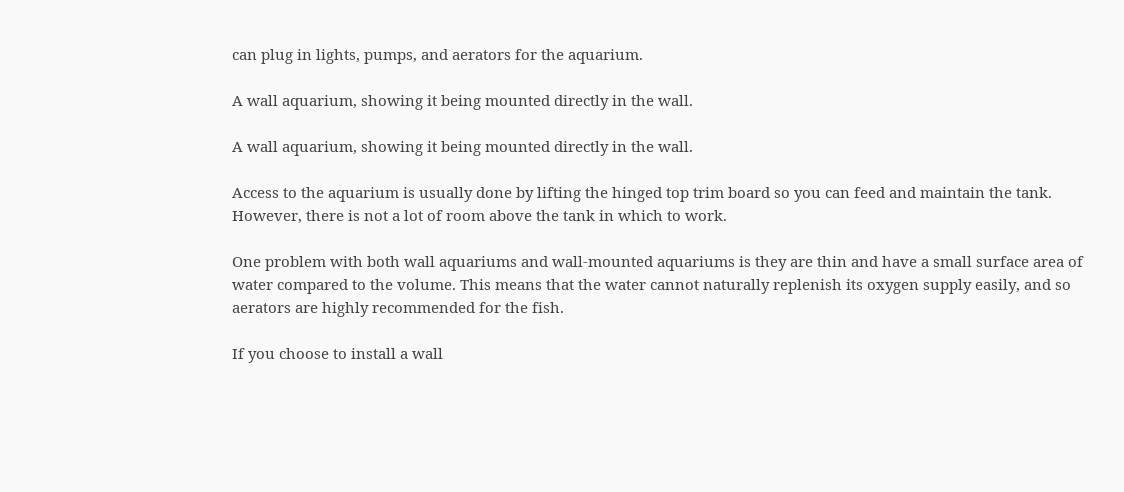can plug in lights, pumps, and aerators for the aquarium.

A wall aquarium, showing it being mounted directly in the wall.

A wall aquarium, showing it being mounted directly in the wall.

Access to the aquarium is usually done by lifting the hinged top trim board so you can feed and maintain the tank. However, there is not a lot of room above the tank in which to work.

One problem with both wall aquariums and wall-mounted aquariums is they are thin and have a small surface area of water compared to the volume. This means that the water cannot naturally replenish its oxygen supply easily, and so aerators are highly recommended for the fish.

If you choose to install a wall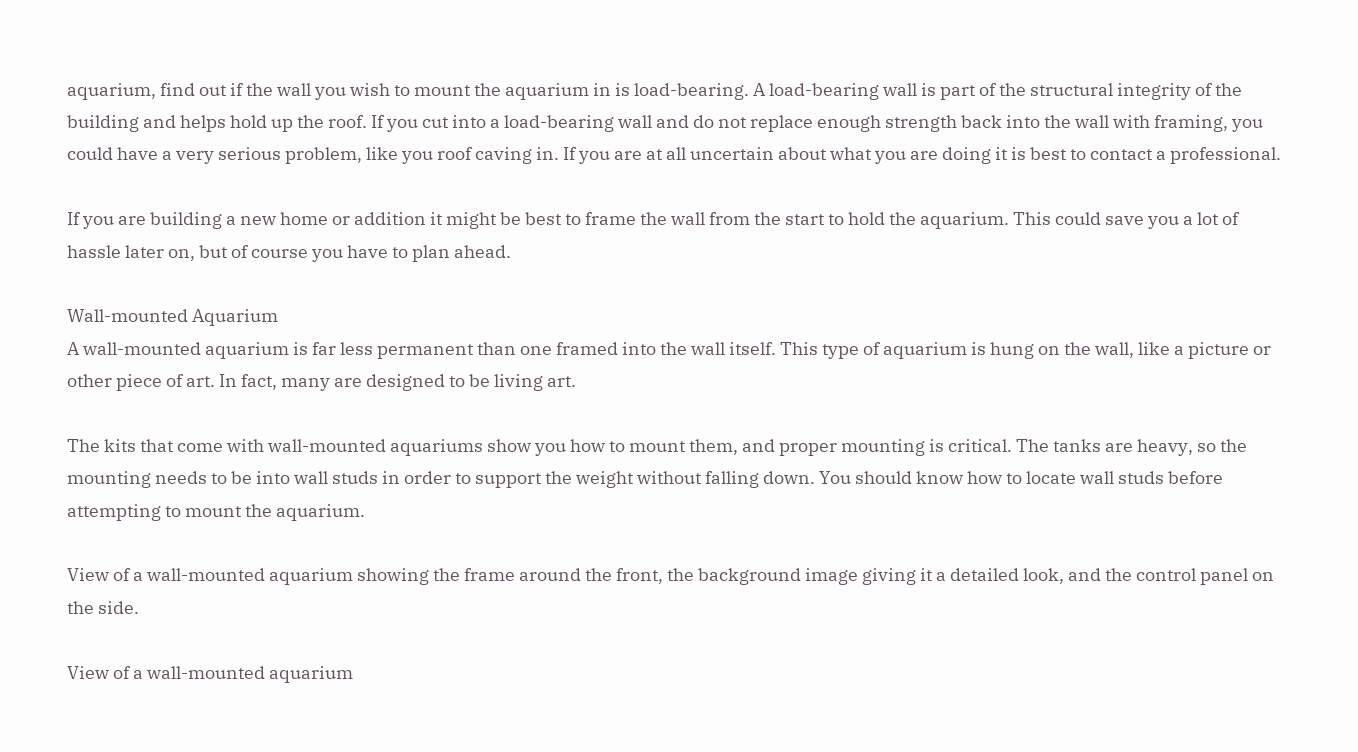aquarium, find out if the wall you wish to mount the aquarium in is load-bearing. A load-bearing wall is part of the structural integrity of the building and helps hold up the roof. If you cut into a load-bearing wall and do not replace enough strength back into the wall with framing, you could have a very serious problem, like you roof caving in. If you are at all uncertain about what you are doing it is best to contact a professional.

If you are building a new home or addition it might be best to frame the wall from the start to hold the aquarium. This could save you a lot of hassle later on, but of course you have to plan ahead.

Wall-mounted Aquarium
A wall-mounted aquarium is far less permanent than one framed into the wall itself. This type of aquarium is hung on the wall, like a picture or other piece of art. In fact, many are designed to be living art.

The kits that come with wall-mounted aquariums show you how to mount them, and proper mounting is critical. The tanks are heavy, so the mounting needs to be into wall studs in order to support the weight without falling down. You should know how to locate wall studs before attempting to mount the aquarium.

View of a wall-mounted aquarium showing the frame around the front, the background image giving it a detailed look, and the control panel on the side.

View of a wall-mounted aquarium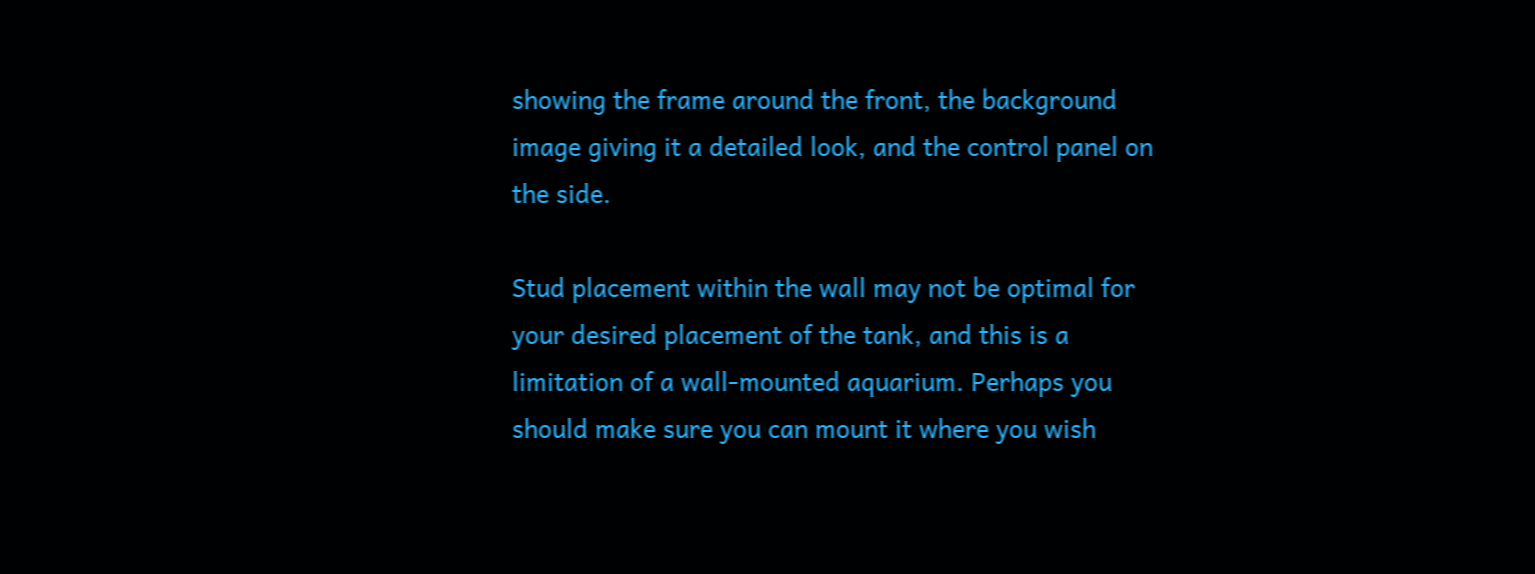showing the frame around the front, the background image giving it a detailed look, and the control panel on the side.

Stud placement within the wall may not be optimal for your desired placement of the tank, and this is a limitation of a wall-mounted aquarium. Perhaps you should make sure you can mount it where you wish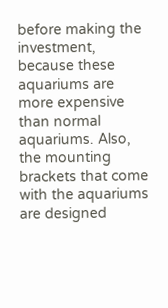before making the investment, because these aquariums are more expensive than normal aquariums. Also, the mounting brackets that come with the aquariums are designed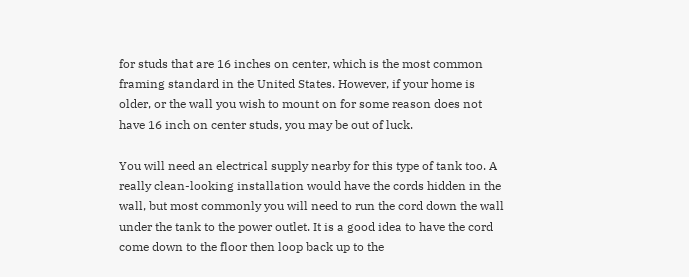for studs that are 16 inches on center, which is the most common framing standard in the United States. However, if your home is older, or the wall you wish to mount on for some reason does not have 16 inch on center studs, you may be out of luck.

You will need an electrical supply nearby for this type of tank too. A really clean-looking installation would have the cords hidden in the wall, but most commonly you will need to run the cord down the wall under the tank to the power outlet. It is a good idea to have the cord come down to the floor then loop back up to the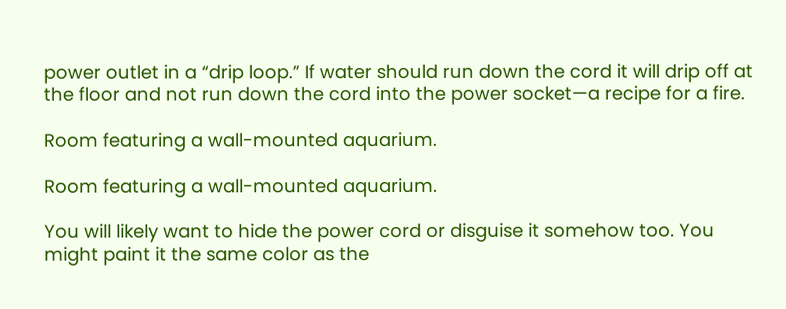power outlet in a “drip loop.” If water should run down the cord it will drip off at the floor and not run down the cord into the power socket—a recipe for a fire.

Room featuring a wall-mounted aquarium.

Room featuring a wall-mounted aquarium.

You will likely want to hide the power cord or disguise it somehow too. You might paint it the same color as the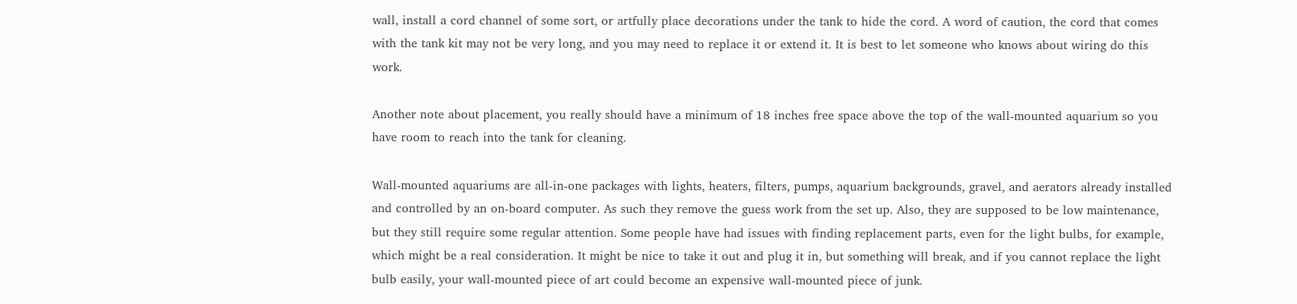wall, install a cord channel of some sort, or artfully place decorations under the tank to hide the cord. A word of caution, the cord that comes with the tank kit may not be very long, and you may need to replace it or extend it. It is best to let someone who knows about wiring do this work.

Another note about placement, you really should have a minimum of 18 inches free space above the top of the wall-mounted aquarium so you have room to reach into the tank for cleaning.

Wall-mounted aquariums are all-in-one packages with lights, heaters, filters, pumps, aquarium backgrounds, gravel, and aerators already installed and controlled by an on-board computer. As such they remove the guess work from the set up. Also, they are supposed to be low maintenance, but they still require some regular attention. Some people have had issues with finding replacement parts, even for the light bulbs, for example, which might be a real consideration. It might be nice to take it out and plug it in, but something will break, and if you cannot replace the light bulb easily, your wall-mounted piece of art could become an expensive wall-mounted piece of junk.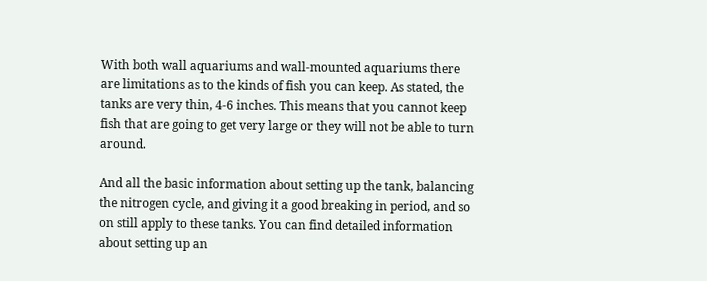With both wall aquariums and wall-mounted aquariums there are limitations as to the kinds of fish you can keep. As stated, the tanks are very thin, 4-6 inches. This means that you cannot keep fish that are going to get very large or they will not be able to turn around.

And all the basic information about setting up the tank, balancing the nitrogen cycle, and giving it a good breaking in period, and so on still apply to these tanks. You can find detailed information about setting up an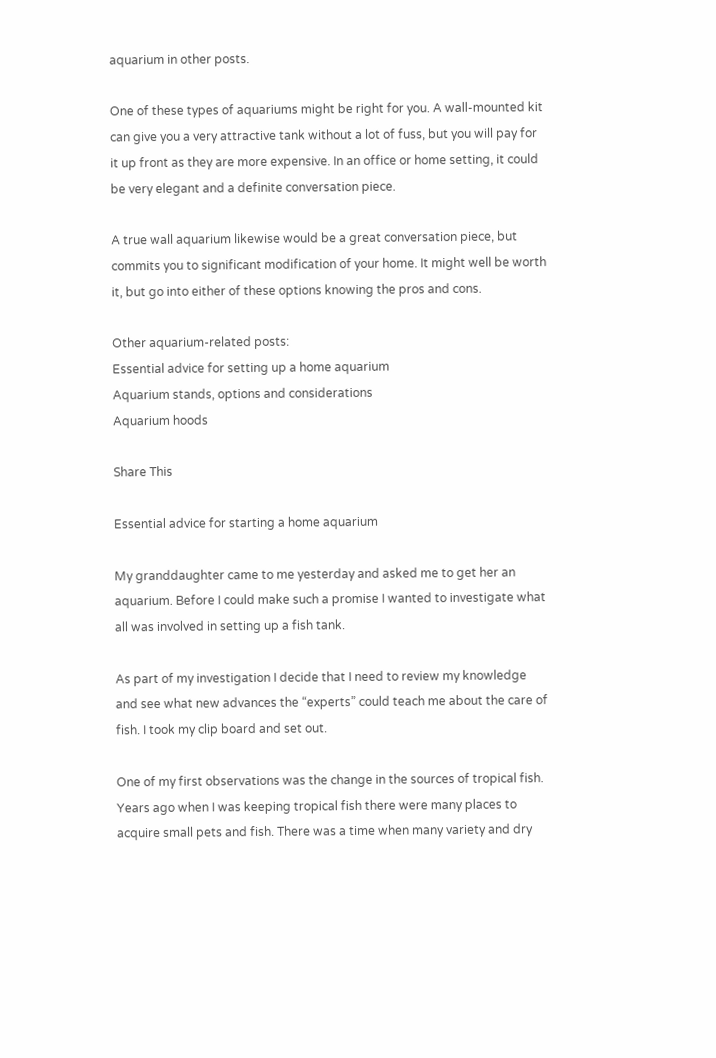aquarium in other posts.

One of these types of aquariums might be right for you. A wall-mounted kit can give you a very attractive tank without a lot of fuss, but you will pay for it up front as they are more expensive. In an office or home setting, it could be very elegant and a definite conversation piece.

A true wall aquarium likewise would be a great conversation piece, but commits you to significant modification of your home. It might well be worth it, but go into either of these options knowing the pros and cons.

Other aquarium-related posts:
Essential advice for setting up a home aquarium
Aquarium stands, options and considerations
Aquarium hoods

Share This

Essential advice for starting a home aquarium

My granddaughter came to me yesterday and asked me to get her an aquarium. Before I could make such a promise I wanted to investigate what all was involved in setting up a fish tank.

As part of my investigation I decide that I need to review my knowledge and see what new advances the “experts” could teach me about the care of fish. I took my clip board and set out.

One of my first observations was the change in the sources of tropical fish. Years ago when I was keeping tropical fish there were many places to acquire small pets and fish. There was a time when many variety and dry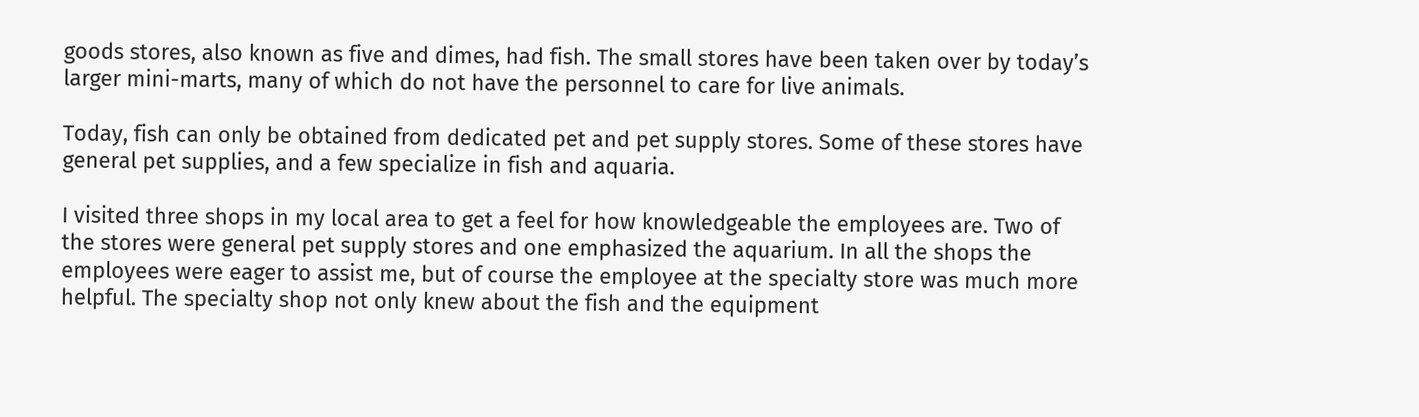goods stores, also known as five and dimes, had fish. The small stores have been taken over by today’s larger mini-marts, many of which do not have the personnel to care for live animals.

Today, fish can only be obtained from dedicated pet and pet supply stores. Some of these stores have general pet supplies, and a few specialize in fish and aquaria.

I visited three shops in my local area to get a feel for how knowledgeable the employees are. Two of the stores were general pet supply stores and one emphasized the aquarium. In all the shops the employees were eager to assist me, but of course the employee at the specialty store was much more helpful. The specialty shop not only knew about the fish and the equipment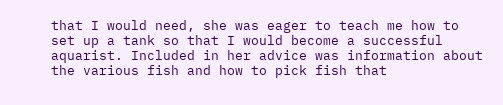that I would need, she was eager to teach me how to set up a tank so that I would become a successful aquarist. Included in her advice was information about the various fish and how to pick fish that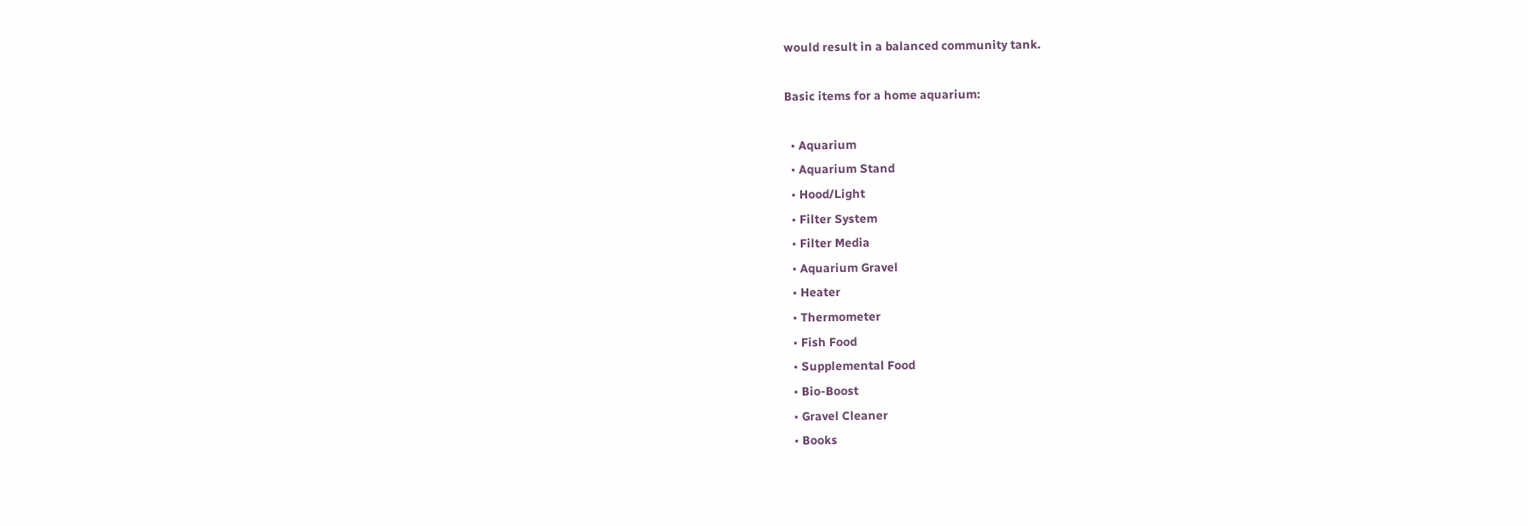would result in a balanced community tank.

Basic items for a home aquarium:

  • Aquarium
  • Aquarium Stand
  • Hood/Light
  • Filter System
  • Filter Media
  • Aquarium Gravel
  • Heater
  • Thermometer
  • Fish Food
  • Supplemental Food
  • Bio-Boost
  • Gravel Cleaner
  • Books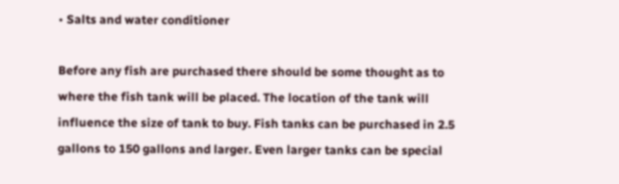• Salts and water conditioner

Before any fish are purchased there should be some thought as to where the fish tank will be placed. The location of the tank will influence the size of tank to buy. Fish tanks can be purchased in 2.5 gallons to 150 gallons and larger. Even larger tanks can be special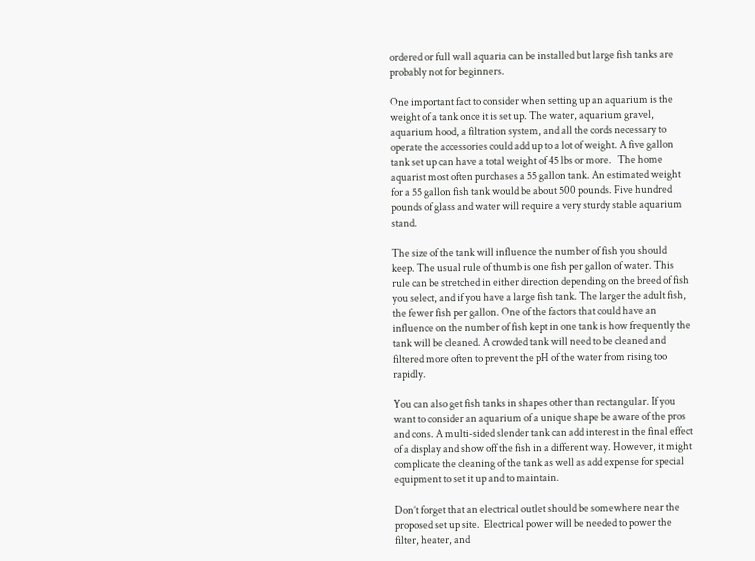ordered or full wall aquaria can be installed but large fish tanks are probably not for beginners.

One important fact to consider when setting up an aquarium is the weight of a tank once it is set up. The water, aquarium gravel, aquarium hood, a filtration system, and all the cords necessary to operate the accessories could add up to a lot of weight. A five gallon tank set up can have a total weight of 45 lbs or more.   The home aquarist most often purchases a 55 gallon tank. An estimated weight for a 55 gallon fish tank would be about 500 pounds. Five hundred pounds of glass and water will require a very sturdy stable aquarium stand.

The size of the tank will influence the number of fish you should keep. The usual rule of thumb is one fish per gallon of water. This rule can be stretched in either direction depending on the breed of fish you select, and if you have a large fish tank. The larger the adult fish, the fewer fish per gallon. One of the factors that could have an influence on the number of fish kept in one tank is how frequently the tank will be cleaned. A crowded tank will need to be cleaned and filtered more often to prevent the pH of the water from rising too rapidly.

You can also get fish tanks in shapes other than rectangular. If you want to consider an aquarium of a unique shape be aware of the pros and cons. A multi-sided slender tank can add interest in the final effect of a display and show off the fish in a different way. However, it might complicate the cleaning of the tank as well as add expense for special equipment to set it up and to maintain.

Don’t forget that an electrical outlet should be somewhere near the proposed set up site.  Electrical power will be needed to power the filter, heater, and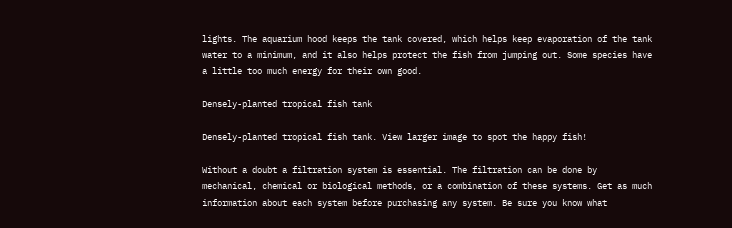lights. The aquarium hood keeps the tank covered, which helps keep evaporation of the tank water to a minimum, and it also helps protect the fish from jumping out. Some species have a little too much energy for their own good.

Densely-planted tropical fish tank

Densely-planted tropical fish tank. View larger image to spot the happy fish!

Without a doubt a filtration system is essential. The filtration can be done by mechanical, chemical or biological methods, or a combination of these systems. Get as much information about each system before purchasing any system. Be sure you know what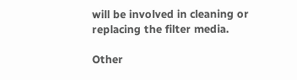will be involved in cleaning or replacing the filter media.

Other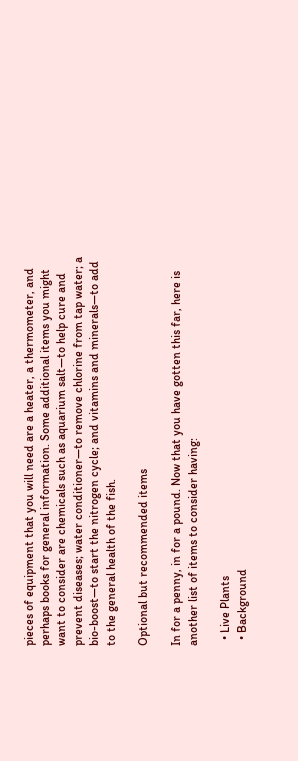pieces of equipment that you will need are a heater, a thermometer, and perhaps books for general information. Some additional items you might want to consider are chemicals such as aquarium salt—to help cure and prevent diseases; water conditioner—to remove chlorine from tap water; a bio-boost—to start the nitrogen cycle; and vitamins and minerals—to add to the general health of the fish.

Optional but recommended items

In for a penny, in for a pound. Now that you have gotten this far, here is another list of items to consider having:

  • Live Plants
  • Background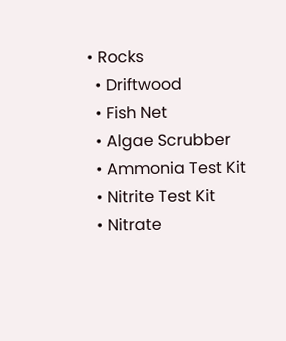• Rocks
  • Driftwood
  • Fish Net
  • Algae Scrubber
  • Ammonia Test Kit
  • Nitrite Test Kit
  • Nitrate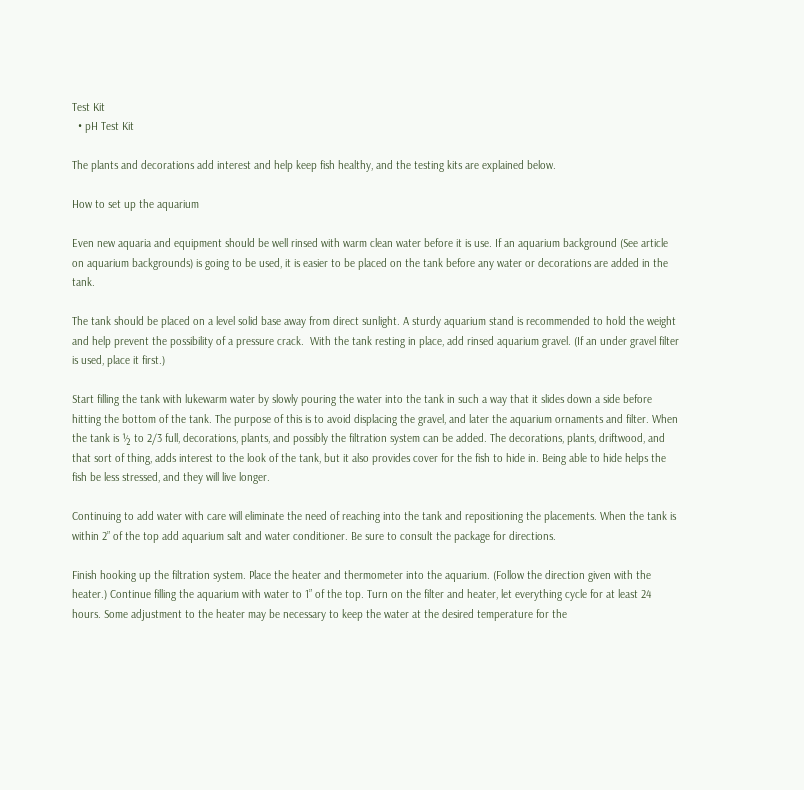Test Kit
  • pH Test Kit

The plants and decorations add interest and help keep fish healthy, and the testing kits are explained below.

How to set up the aquarium

Even new aquaria and equipment should be well rinsed with warm clean water before it is use. If an aquarium background (See article on aquarium backgrounds) is going to be used, it is easier to be placed on the tank before any water or decorations are added in the tank.

The tank should be placed on a level solid base away from direct sunlight. A sturdy aquarium stand is recommended to hold the weight and help prevent the possibility of a pressure crack.  With the tank resting in place, add rinsed aquarium gravel. (If an under gravel filter is used, place it first.)

Start filling the tank with lukewarm water by slowly pouring the water into the tank in such a way that it slides down a side before hitting the bottom of the tank. The purpose of this is to avoid displacing the gravel, and later the aquarium ornaments and filter. When the tank is ½ to 2/3 full, decorations, plants, and possibly the filtration system can be added. The decorations, plants, driftwood, and that sort of thing, adds interest to the look of the tank, but it also provides cover for the fish to hide in. Being able to hide helps the fish be less stressed, and they will live longer.

Continuing to add water with care will eliminate the need of reaching into the tank and repositioning the placements. When the tank is within 2” of the top add aquarium salt and water conditioner. Be sure to consult the package for directions.

Finish hooking up the filtration system. Place the heater and thermometer into the aquarium. (Follow the direction given with the heater.) Continue filling the aquarium with water to 1” of the top. Turn on the filter and heater, let everything cycle for at least 24 hours. Some adjustment to the heater may be necessary to keep the water at the desired temperature for the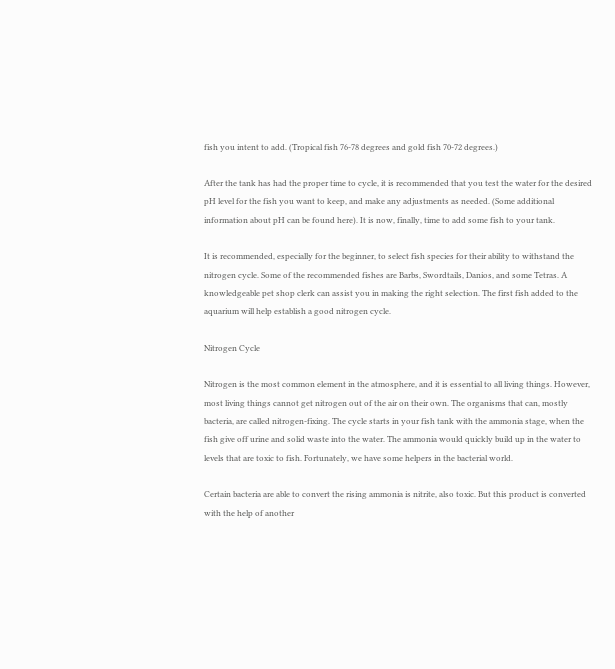fish you intent to add. (Tropical fish 76-78 degrees and gold fish 70-72 degrees.)

After the tank has had the proper time to cycle, it is recommended that you test the water for the desired pH level for the fish you want to keep, and make any adjustments as needed. (Some additional information about pH can be found here). It is now, finally, time to add some fish to your tank.

It is recommended, especially for the beginner, to select fish species for their ability to withstand the nitrogen cycle. Some of the recommended fishes are Barbs, Swordtails, Danios, and some Tetras. A knowledgeable pet shop clerk can assist you in making the right selection. The first fish added to the aquarium will help establish a good nitrogen cycle.

Nitrogen Cycle

Nitrogen is the most common element in the atmosphere, and it is essential to all living things. However, most living things cannot get nitrogen out of the air on their own. The organisms that can, mostly bacteria, are called nitrogen-fixing. The cycle starts in your fish tank with the ammonia stage, when the fish give off urine and solid waste into the water. The ammonia would quickly build up in the water to levels that are toxic to fish. Fortunately, we have some helpers in the bacterial world.

Certain bacteria are able to convert the rising ammonia is nitrite, also toxic. But this product is converted with the help of another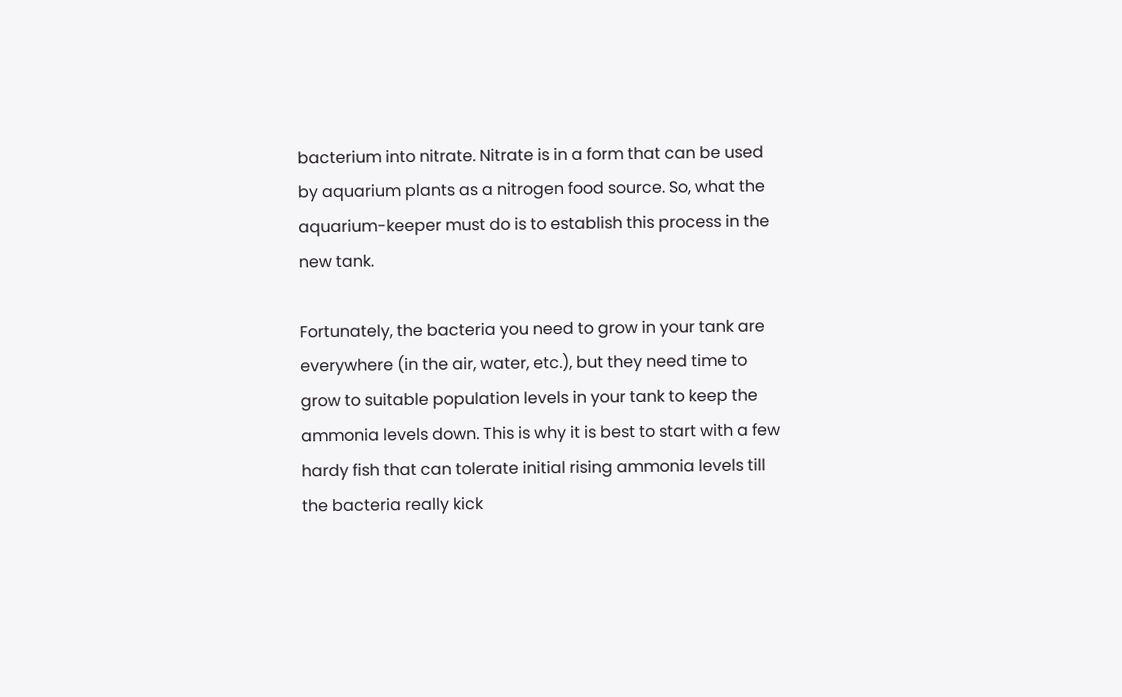bacterium into nitrate. Nitrate is in a form that can be used by aquarium plants as a nitrogen food source. So, what the aquarium-keeper must do is to establish this process in the new tank.

Fortunately, the bacteria you need to grow in your tank are everywhere (in the air, water, etc.), but they need time to grow to suitable population levels in your tank to keep the ammonia levels down. This is why it is best to start with a few hardy fish that can tolerate initial rising ammonia levels till the bacteria really kick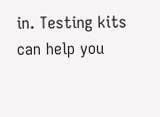in. Testing kits can help you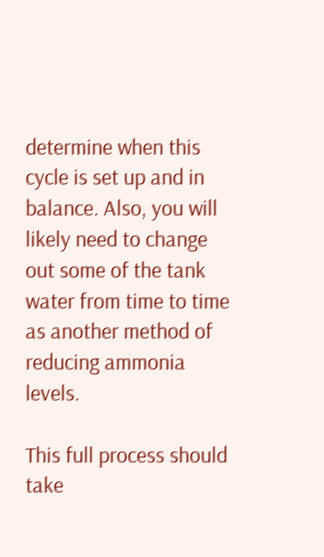determine when this cycle is set up and in balance. Also, you will likely need to change out some of the tank water from time to time as another method of reducing ammonia levels.

This full process should take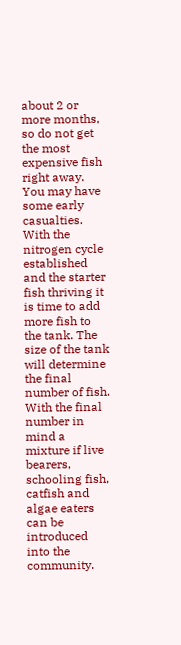about 2 or more months, so do not get the most expensive fish right away. You may have some early casualties. With the nitrogen cycle established and the starter fish thriving it is time to add more fish to the tank. The size of the tank will determine the final number of fish. With the final number in mind a mixture if live bearers, schooling fish, catfish and algae eaters can be introduced into the community.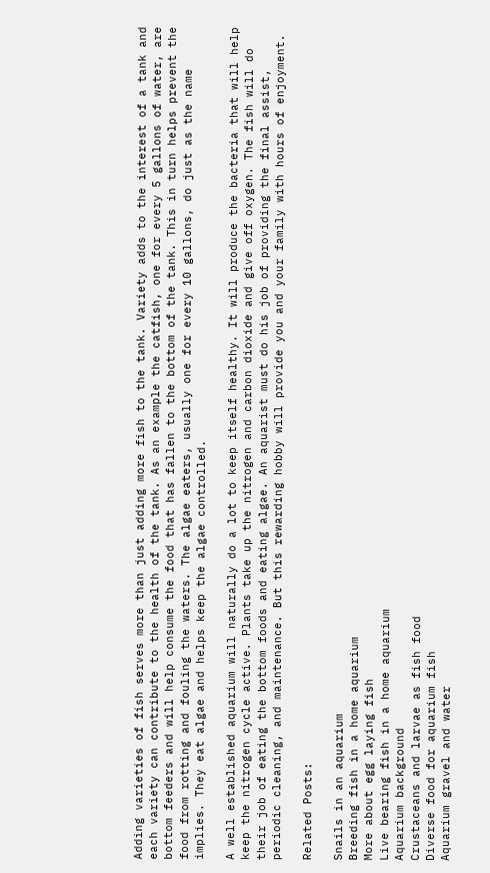Adding varieties of fish serves more than just adding more fish to the tank. Variety adds to the interest of a tank and each variety can contribute to the health of the tank. As an example the catfish, one for every 5 gallons of water, are bottom feeders and will help consume the food that has fallen to the bottom of the tank. This in turn helps prevent the food from rotting and fouling the waters. The algae eaters, usually one for every 10 gallons, do just as the name implies. They eat algae and helps keep the algae controlled.

A well established aquarium will naturally do a lot to keep itself healthy. It will produce the bacteria that will help keep the nitrogen cycle active. Plants take up the nitrogen and carbon dioxide and give off oxygen. The fish will do their job of eating the bottom foods and eating algae. An aquarist must do his job of providing the final assist, periodic cleaning, and maintenance. But this rewarding hobby will provide you and your family with hours of enjoyment.

Related Posts:

Snails in an aquarium
Breeding fish in a home aquarium
More about egg laying fish
Live bearing fish in a home aquarium
Aquarium background
Crustaceans and larvae as fish food
Diverse food for aquarium fish
Aquarium gravel and water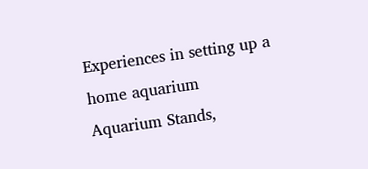Experiences in setting up a home aquarium
Aquarium Stands,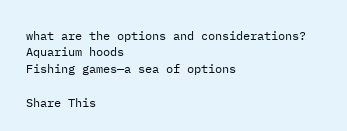what are the options and considerations?
Aquarium hoods
Fishing games—a sea of options

Share This